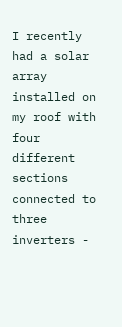I recently had a solar array installed on my roof with four different sections connected to three inverters -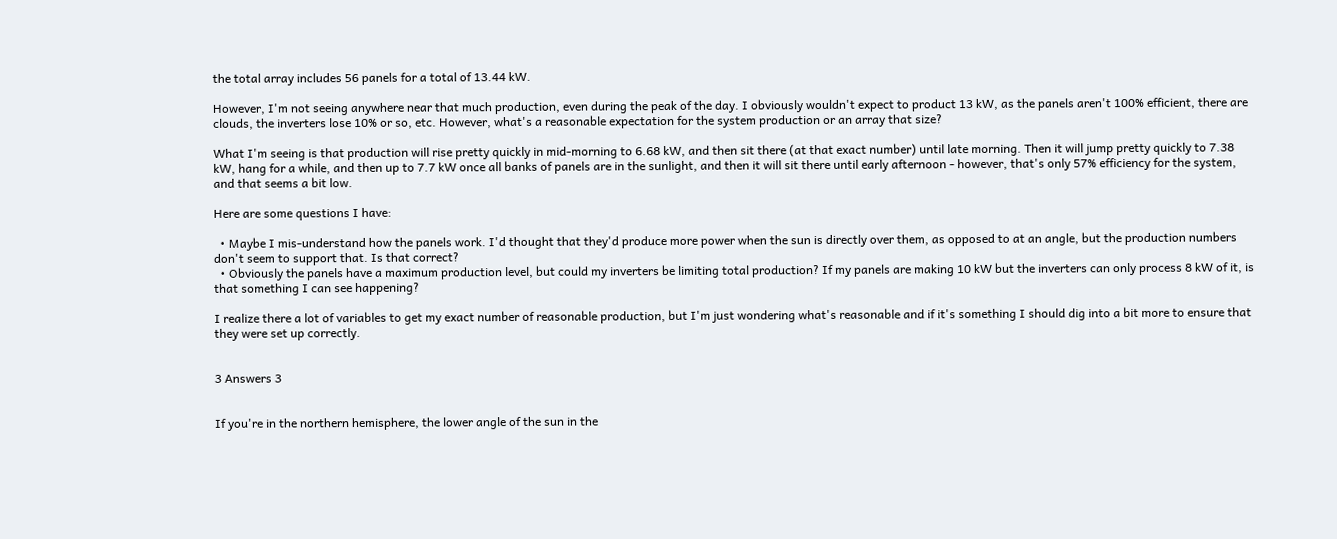the total array includes 56 panels for a total of 13.44 kW.

However, I'm not seeing anywhere near that much production, even during the peak of the day. I obviously wouldn't expect to product 13 kW, as the panels aren't 100% efficient, there are clouds, the inverters lose 10% or so, etc. However, what's a reasonable expectation for the system production or an array that size?

What I'm seeing is that production will rise pretty quickly in mid-morning to 6.68 kW, and then sit there (at that exact number) until late morning. Then it will jump pretty quickly to 7.38 kW, hang for a while, and then up to 7.7 kW once all banks of panels are in the sunlight, and then it will sit there until early afternoon - however, that's only 57% efficiency for the system, and that seems a bit low.

Here are some questions I have:

  • Maybe I mis-understand how the panels work. I'd thought that they'd produce more power when the sun is directly over them, as opposed to at an angle, but the production numbers don't seem to support that. Is that correct?
  • Obviously the panels have a maximum production level, but could my inverters be limiting total production? If my panels are making 10 kW but the inverters can only process 8 kW of it, is that something I can see happening?

I realize there a lot of variables to get my exact number of reasonable production, but I'm just wondering what's reasonable and if it's something I should dig into a bit more to ensure that they were set up correctly.


3 Answers 3


If you're in the northern hemisphere, the lower angle of the sun in the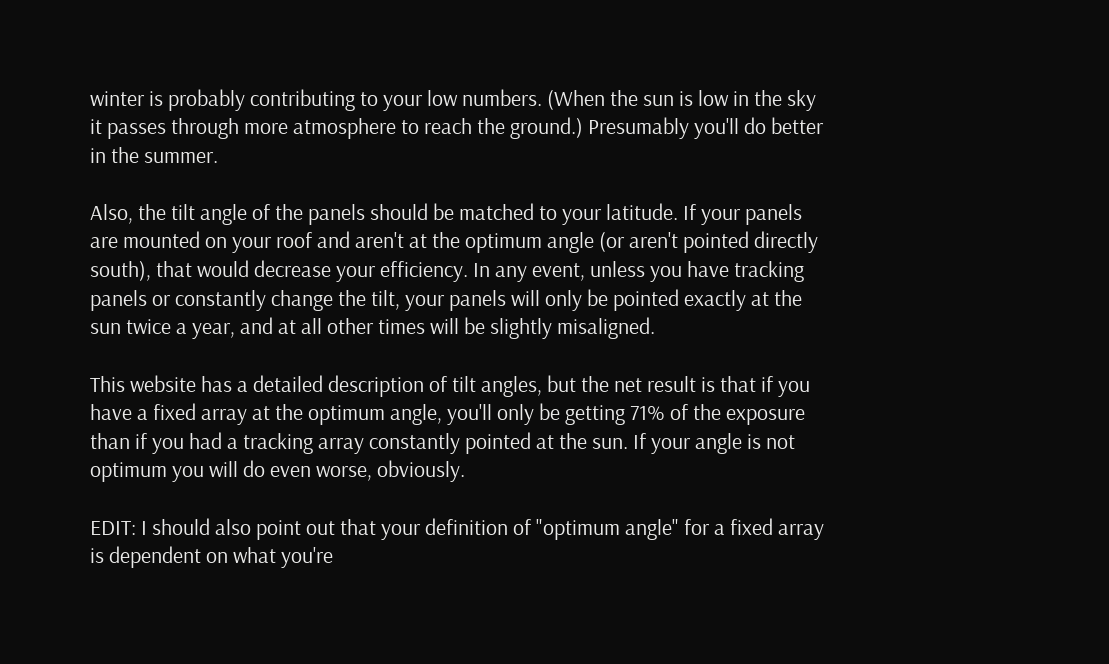winter is probably contributing to your low numbers. (When the sun is low in the sky it passes through more atmosphere to reach the ground.) Presumably you'll do better in the summer.

Also, the tilt angle of the panels should be matched to your latitude. If your panels are mounted on your roof and aren't at the optimum angle (or aren't pointed directly south), that would decrease your efficiency. In any event, unless you have tracking panels or constantly change the tilt, your panels will only be pointed exactly at the sun twice a year, and at all other times will be slightly misaligned.

This website has a detailed description of tilt angles, but the net result is that if you have a fixed array at the optimum angle, you'll only be getting 71% of the exposure than if you had a tracking array constantly pointed at the sun. If your angle is not optimum you will do even worse, obviously.

EDIT: I should also point out that your definition of "optimum angle" for a fixed array is dependent on what you're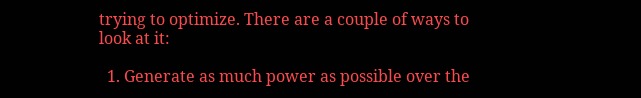trying to optimize. There are a couple of ways to look at it:

  1. Generate as much power as possible over the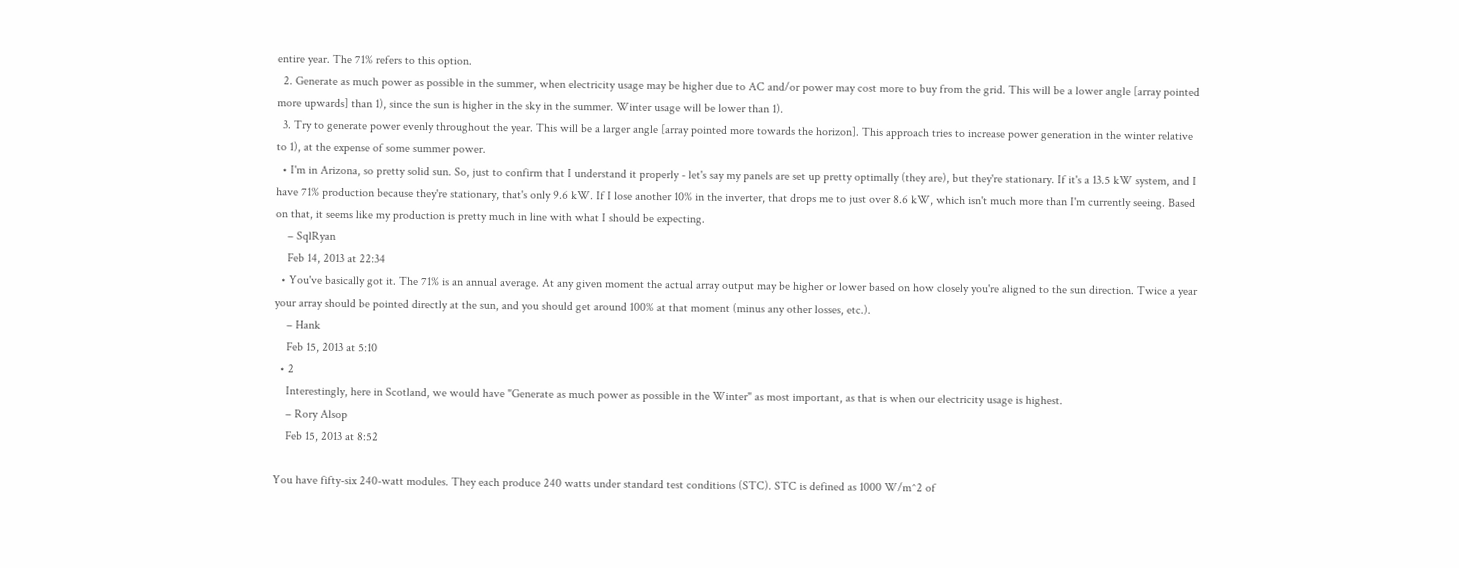entire year. The 71% refers to this option.
  2. Generate as much power as possible in the summer, when electricity usage may be higher due to AC and/or power may cost more to buy from the grid. This will be a lower angle [array pointed more upwards] than 1), since the sun is higher in the sky in the summer. Winter usage will be lower than 1).
  3. Try to generate power evenly throughout the year. This will be a larger angle [array pointed more towards the horizon]. This approach tries to increase power generation in the winter relative to 1), at the expense of some summer power.
  • I'm in Arizona, so pretty solid sun. So, just to confirm that I understand it properly - let's say my panels are set up pretty optimally (they are), but they're stationary. If it's a 13.5 kW system, and I have 71% production because they're stationary, that's only 9.6 kW. If I lose another 10% in the inverter, that drops me to just over 8.6 kW, which isn't much more than I'm currently seeing. Based on that, it seems like my production is pretty much in line with what I should be expecting.
    – SqlRyan
    Feb 14, 2013 at 22:34
  • You've basically got it. The 71% is an annual average. At any given moment the actual array output may be higher or lower based on how closely you're aligned to the sun direction. Twice a year your array should be pointed directly at the sun, and you should get around 100% at that moment (minus any other losses, etc.).
    – Hank
    Feb 15, 2013 at 5:10
  • 2
    Interestingly, here in Scotland, we would have "Generate as much power as possible in the Winter" as most important, as that is when our electricity usage is highest.
    – Rory Alsop
    Feb 15, 2013 at 8:52

You have fifty-six 240-watt modules. They each produce 240 watts under standard test conditions (STC). STC is defined as 1000 W/m^2 of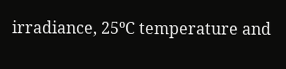irradiance, 25ºC temperature and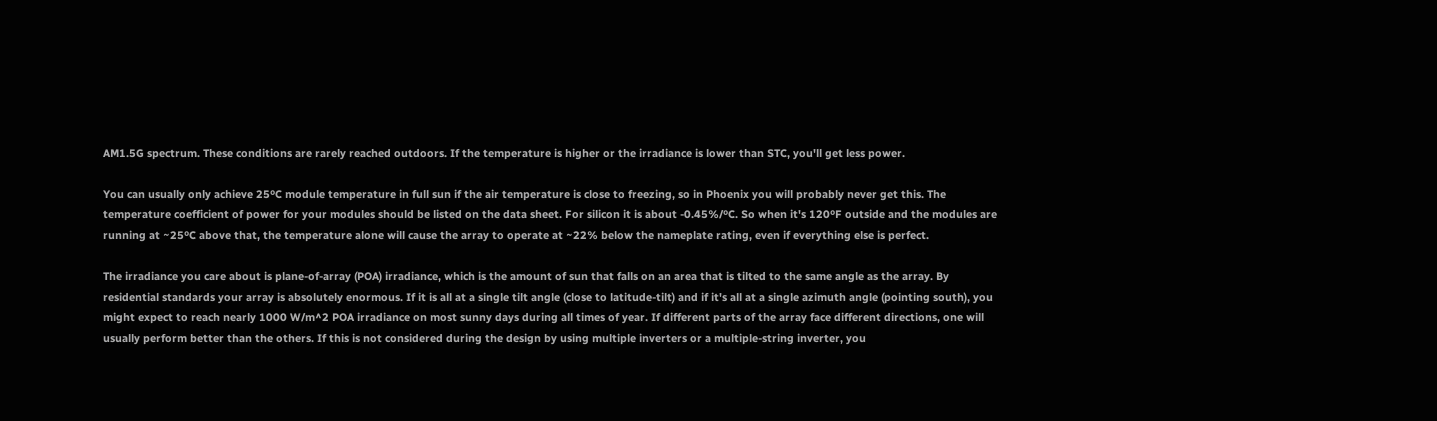AM1.5G spectrum. These conditions are rarely reached outdoors. If the temperature is higher or the irradiance is lower than STC, you'll get less power.

You can usually only achieve 25ºC module temperature in full sun if the air temperature is close to freezing, so in Phoenix you will probably never get this. The temperature coefficient of power for your modules should be listed on the data sheet. For silicon it is about -0.45%/ºC. So when it's 120ºF outside and the modules are running at ~25ºC above that, the temperature alone will cause the array to operate at ~22% below the nameplate rating, even if everything else is perfect.

The irradiance you care about is plane-of-array (POA) irradiance, which is the amount of sun that falls on an area that is tilted to the same angle as the array. By residential standards your array is absolutely enormous. If it is all at a single tilt angle (close to latitude-tilt) and if it's all at a single azimuth angle (pointing south), you might expect to reach nearly 1000 W/m^2 POA irradiance on most sunny days during all times of year. If different parts of the array face different directions, one will usually perform better than the others. If this is not considered during the design by using multiple inverters or a multiple-string inverter, you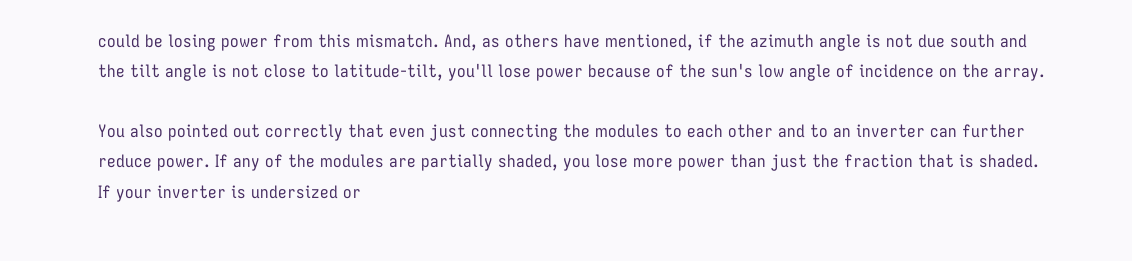could be losing power from this mismatch. And, as others have mentioned, if the azimuth angle is not due south and the tilt angle is not close to latitude-tilt, you'll lose power because of the sun's low angle of incidence on the array.

You also pointed out correctly that even just connecting the modules to each other and to an inverter can further reduce power. If any of the modules are partially shaded, you lose more power than just the fraction that is shaded. If your inverter is undersized or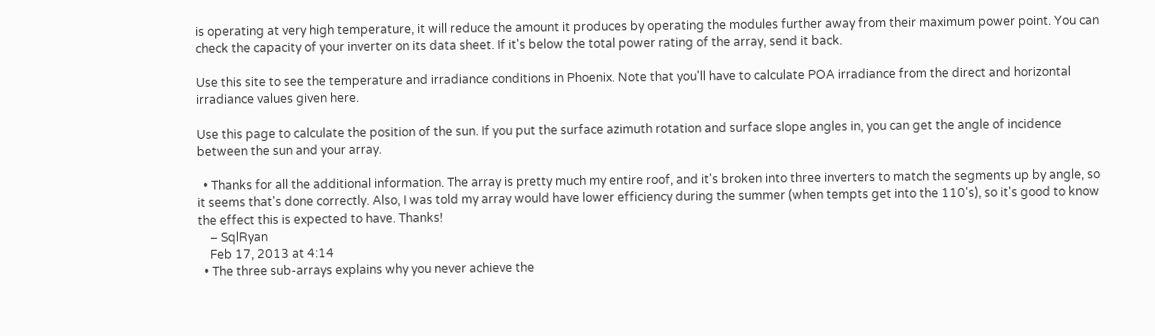is operating at very high temperature, it will reduce the amount it produces by operating the modules further away from their maximum power point. You can check the capacity of your inverter on its data sheet. If it's below the total power rating of the array, send it back.

Use this site to see the temperature and irradiance conditions in Phoenix. Note that you'll have to calculate POA irradiance from the direct and horizontal irradiance values given here.

Use this page to calculate the position of the sun. If you put the surface azimuth rotation and surface slope angles in, you can get the angle of incidence between the sun and your array.

  • Thanks for all the additional information. The array is pretty much my entire roof, and it's broken into three inverters to match the segments up by angle, so it seems that's done correctly. Also, I was told my array would have lower efficiency during the summer (when tempts get into the 110's), so it's good to know the effect this is expected to have. Thanks!
    – SqlRyan
    Feb 17, 2013 at 4:14
  • The three sub-arrays explains why you never achieve the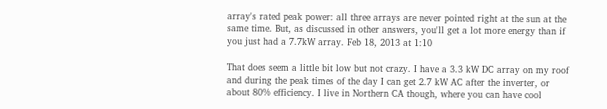array's rated peak power: all three arrays are never pointed right at the sun at the same time. But, as discussed in other answers, you'll get a lot more energy than if you just had a 7.7kW array. Feb 18, 2013 at 1:10

That does seem a little bit low but not crazy. I have a 3.3 kW DC array on my roof and during the peak times of the day I can get 2.7 kW AC after the inverter, or about 80% efficiency. I live in Northern CA though, where you can have cool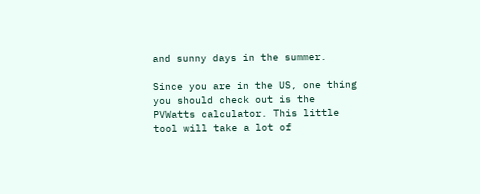and sunny days in the summer.

Since you are in the US, one thing you should check out is the PVWatts calculator. This little tool will take a lot of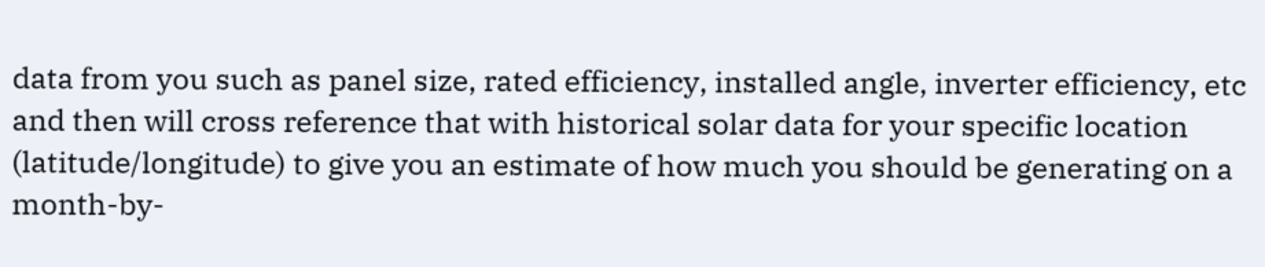data from you such as panel size, rated efficiency, installed angle, inverter efficiency, etc and then will cross reference that with historical solar data for your specific location (latitude/longitude) to give you an estimate of how much you should be generating on a month-by-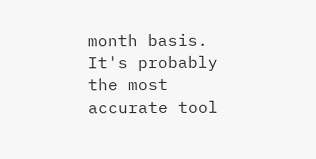month basis. It's probably the most accurate tool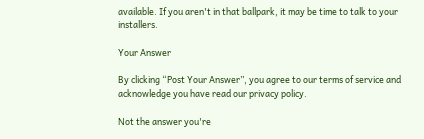available. If you aren't in that ballpark, it may be time to talk to your installers.

Your Answer

By clicking “Post Your Answer”, you agree to our terms of service and acknowledge you have read our privacy policy.

Not the answer you're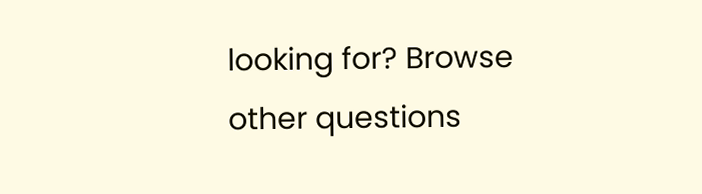looking for? Browse other questions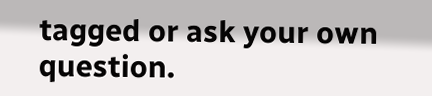tagged or ask your own question.